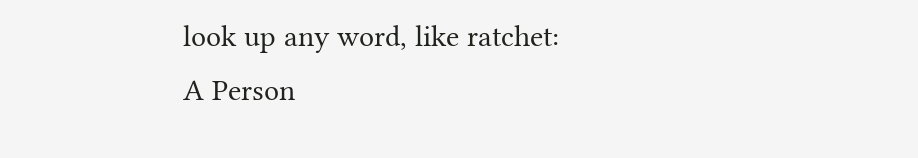look up any word, like ratchet:
A Person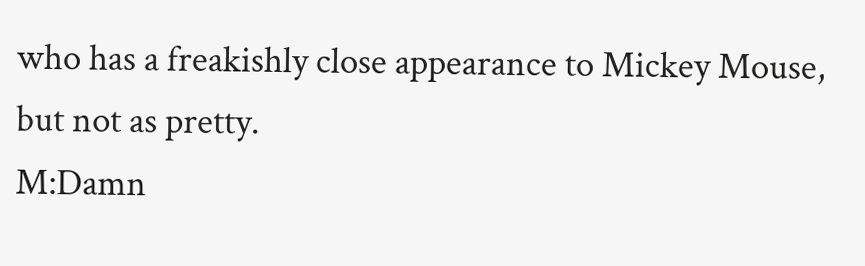who has a freakishly close appearance to Mickey Mouse, but not as pretty.
M:Damn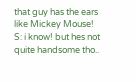that guy has the ears like Mickey Mouse!
S: i know! but hes not quite handsome tho..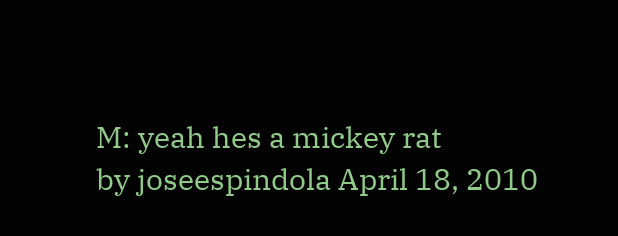M: yeah hes a mickey rat
by joseespindola April 18, 2010